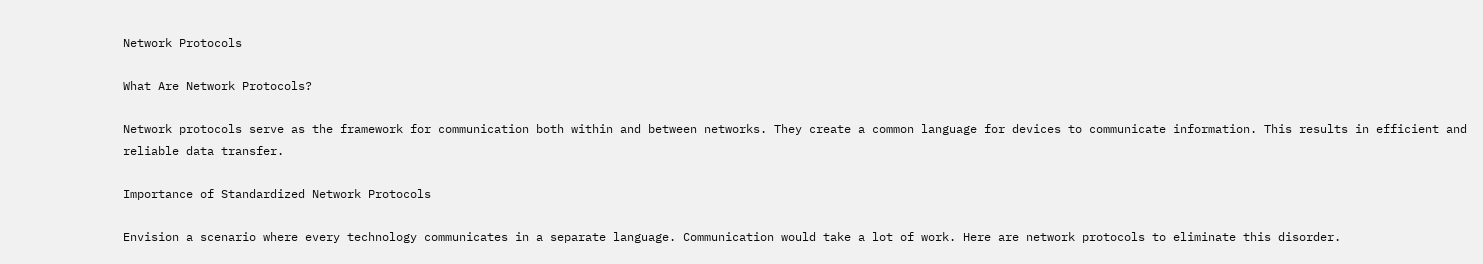Network Protocols

What Are Network Protocols?

Network protocols serve as the framework for communication both within and between networks. They create a common language for devices to communicate information. This results in efficient and reliable data transfer.

Importance of Standardized Network Protocols

Envision a scenario where every technology communicates in a separate language. Communication would take a lot of work. Here are network protocols to eliminate this disorder.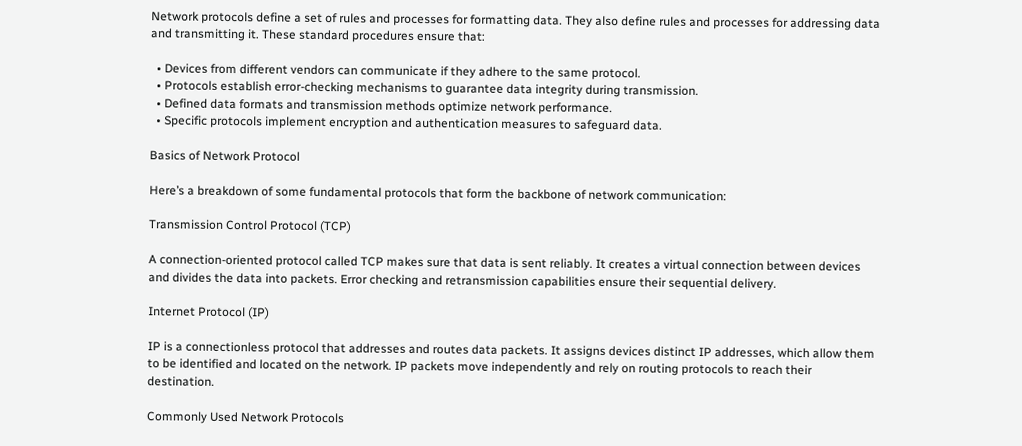Network protocols define a set of rules and processes for formatting data. They also define rules and processes for addressing data and transmitting it. These standard procedures ensure that:

  • Devices from different vendors can communicate if they adhere to the same protocol.
  • Protocols establish error-checking mechanisms to guarantee data integrity during transmission.
  • Defined data formats and transmission methods optimize network performance.
  • Specific protocols implement encryption and authentication measures to safeguard data.

Basics of Network Protocol

Here’s a breakdown of some fundamental protocols that form the backbone of network communication:

Transmission Control Protocol (TCP)

A connection-oriented protocol called TCP makes sure that data is sent reliably. It creates a virtual connection between devices and divides the data into packets. Error checking and retransmission capabilities ensure their sequential delivery.

Internet Protocol (IP)

IP is a connectionless protocol that addresses and routes data packets. It assigns devices distinct IP addresses, which allow them to be identified and located on the network. IP packets move independently and rely on routing protocols to reach their destination.

Commonly Used Network Protocols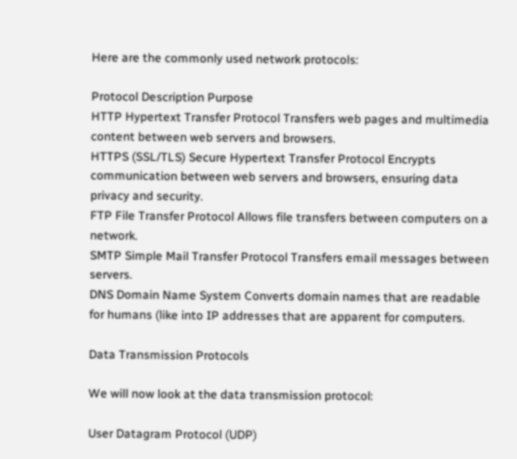Here are the commonly used network protocols:

Protocol Description Purpose
HTTP Hypertext Transfer Protocol Transfers web pages and multimedia content between web servers and browsers.
HTTPS (SSL/TLS) Secure Hypertext Transfer Protocol Encrypts communication between web servers and browsers, ensuring data privacy and security.
FTP File Transfer Protocol Allows file transfers between computers on a network.
SMTP Simple Mail Transfer Protocol Transfers email messages between servers.
DNS Domain Name System Converts domain names that are readable for humans (like into IP addresses that are apparent for computers.

Data Transmission Protocols

We will now look at the data transmission protocol:

User Datagram Protocol (UDP)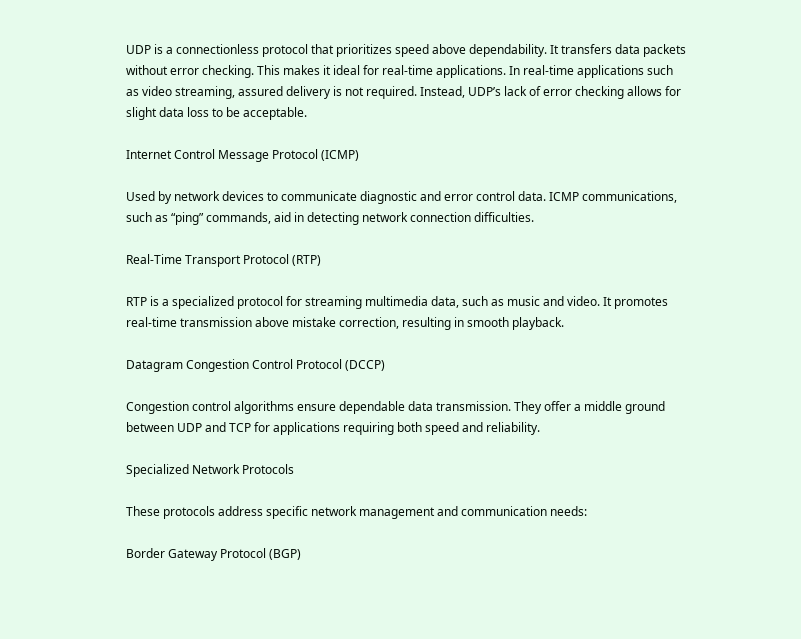UDP is a connectionless protocol that prioritizes speed above dependability. It transfers data packets without error checking. This makes it ideal for real-time applications. In real-time applications such as video streaming, assured delivery is not required. Instead, UDP’s lack of error checking allows for slight data loss to be acceptable.

Internet Control Message Protocol (ICMP)

Used by network devices to communicate diagnostic and error control data. ICMP communications, such as “ping” commands, aid in detecting network connection difficulties.

Real-Time Transport Protocol (RTP)

RTP is a specialized protocol for streaming multimedia data, such as music and video. It promotes real-time transmission above mistake correction, resulting in smooth playback.

Datagram Congestion Control Protocol (DCCP)

Congestion control algorithms ensure dependable data transmission. They offer a middle ground between UDP and TCP for applications requiring both speed and reliability.

Specialized Network Protocols

These protocols address specific network management and communication needs:

Border Gateway Protocol (BGP)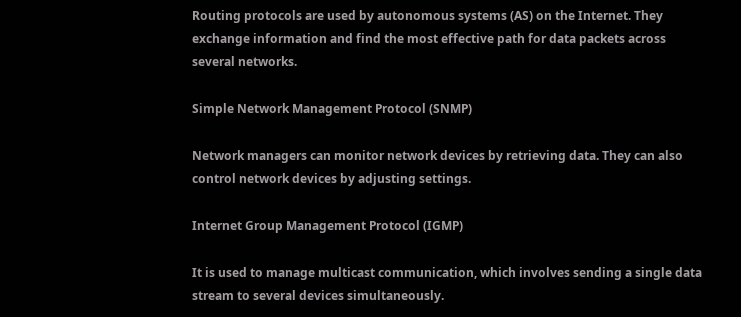Routing protocols are used by autonomous systems (AS) on the Internet. They exchange information and find the most effective path for data packets across several networks.

Simple Network Management Protocol (SNMP)

Network managers can monitor network devices by retrieving data. They can also control network devices by adjusting settings.

Internet Group Management Protocol (IGMP)

It is used to manage multicast communication, which involves sending a single data stream to several devices simultaneously.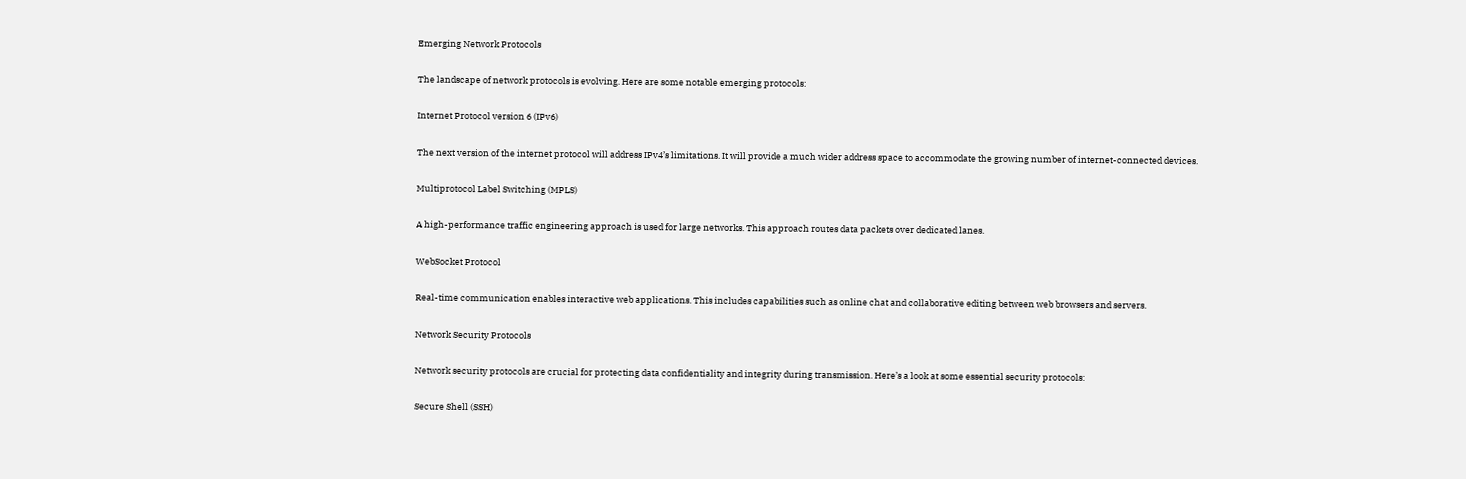Emerging Network Protocols

The landscape of network protocols is evolving. Here are some notable emerging protocols:

Internet Protocol version 6 (IPv6)

The next version of the internet protocol will address IPv4’s limitations. It will provide a much wider address space to accommodate the growing number of internet-connected devices.

Multiprotocol Label Switching (MPLS)

A high-performance traffic engineering approach is used for large networks. This approach routes data packets over dedicated lanes.

WebSocket Protocol

Real-time communication enables interactive web applications. This includes capabilities such as online chat and collaborative editing between web browsers and servers.

Network Security Protocols

Network security protocols are crucial for protecting data confidentiality and integrity during transmission. Here’s a look at some essential security protocols:

Secure Shell (SSH)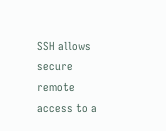SSH allows secure remote access to a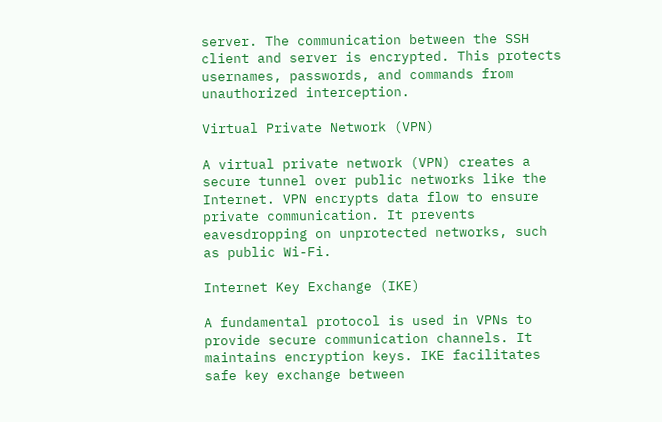server. The communication between the SSH client and server is encrypted. This protects usernames, passwords, and commands from unauthorized interception.

Virtual Private Network (VPN)

A virtual private network (VPN) creates a secure tunnel over public networks like the Internet. VPN encrypts data flow to ensure private communication. It prevents eavesdropping on unprotected networks, such as public Wi-Fi.

Internet Key Exchange (IKE)

A fundamental protocol is used in VPNs to provide secure communication channels. It maintains encryption keys. IKE facilitates safe key exchange between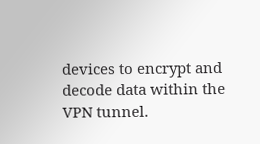devices to encrypt and decode data within the VPN tunnel.